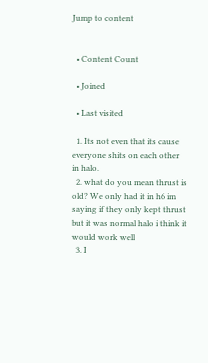Jump to content


  • Content Count

  • Joined

  • Last visited

  1. Its not even that its cause everyone shits on each other in halo.
  2. what do you mean thrust is old? We only had it in h6 im saying if they only kept thrust but it was normal halo i think it would work well
  3. I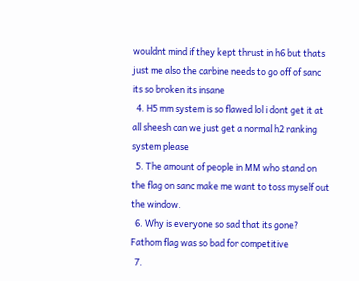wouldnt mind if they kept thrust in h6 but thats just me also the carbine needs to go off of sanc its so broken its insane
  4. H5 mm system is so flawed lol i dont get it at all sheesh can we just get a normal h2 ranking system please
  5. The amount of people in MM who stand on the flag on sanc make me want to toss myself out the window.
  6. Why is everyone so sad that its gone? Fathom flag was so bad for competitive
  7.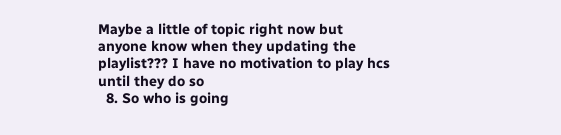Maybe a little of topic right now but anyone know when they updating the playlist??? I have no motivation to play hcs until they do so
  8. So who is going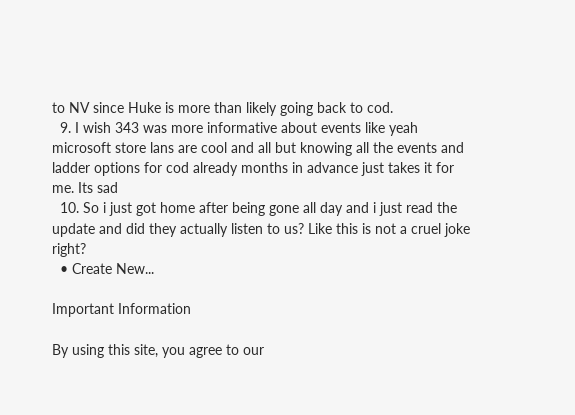to NV since Huke is more than likely going back to cod.
  9. I wish 343 was more informative about events like yeah microsoft store lans are cool and all but knowing all the events and ladder options for cod already months in advance just takes it for me. Its sad
  10. So i just got home after being gone all day and i just read the update and did they actually listen to us? Like this is not a cruel joke right?
  • Create New...

Important Information

By using this site, you agree to our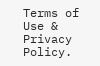Terms of Use & Privacy Policy.